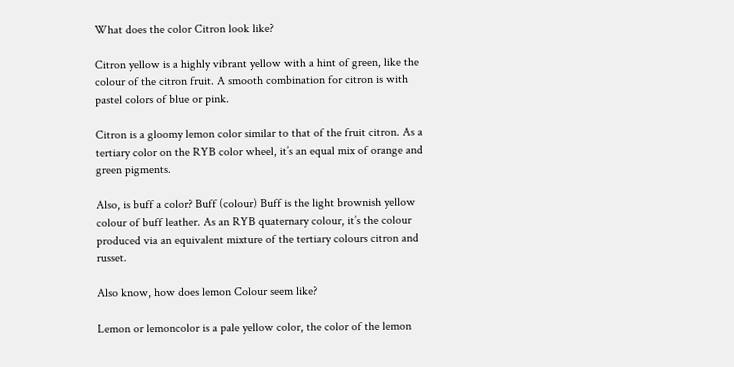What does the color Citron look like?

Citron yellow is a highly vibrant yellow with a hint of green, like the colour of the citron fruit. A smooth combination for citron is with pastel colors of blue or pink.

Citron is a gloomy lemon color similar to that of the fruit citron. As a tertiary color on the RYB color wheel, it’s an equal mix of orange and green pigments.

Also, is buff a color? Buff (colour) Buff is the light brownish yellow colour of buff leather. As an RYB quaternary colour, it’s the colour produced via an equivalent mixture of the tertiary colours citron and russet.

Also know, how does lemon Colour seem like?

Lemon or lemoncolor is a pale yellow color, the color of the lemon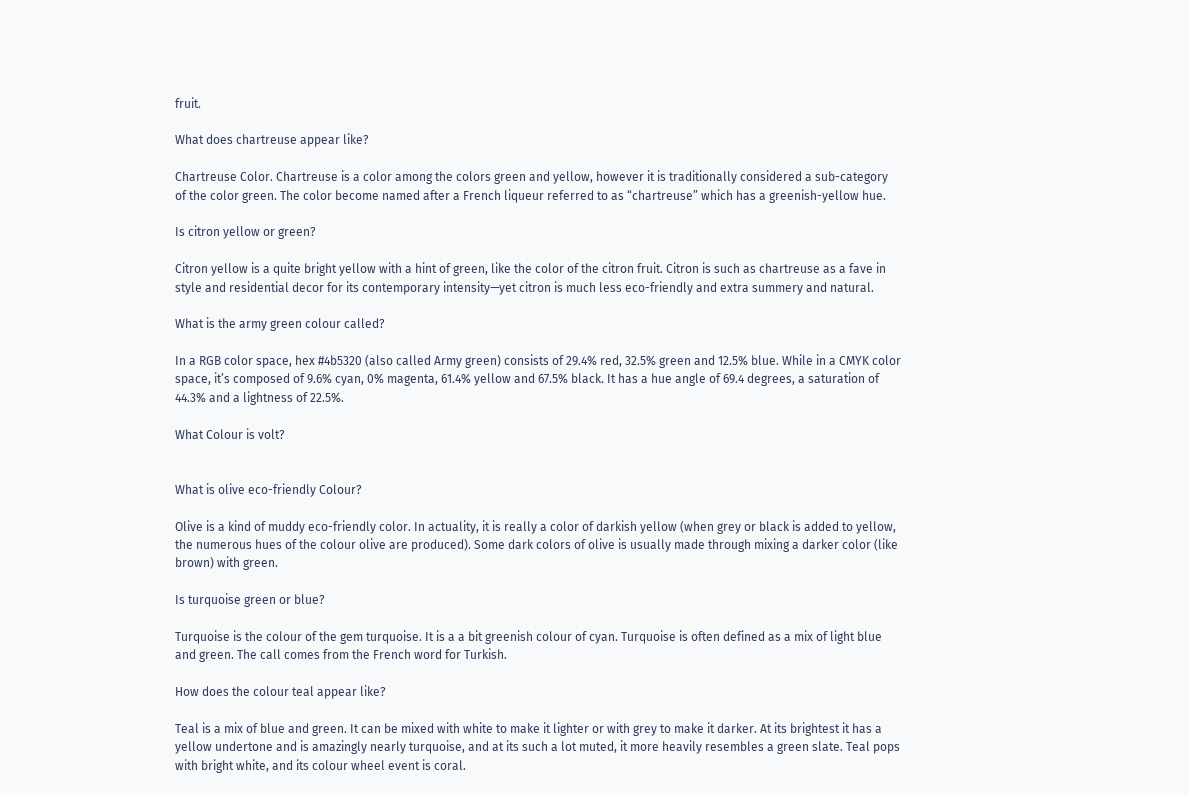fruit.

What does chartreuse appear like?

Chartreuse Color. Chartreuse is a color among the colors green and yellow, however it is traditionally considered a sub-category of the color green. The color become named after a French liqueur referred to as “chartreuse” which has a greenish-yellow hue.

Is citron yellow or green?

Citron yellow is a quite bright yellow with a hint of green, like the color of the citron fruit. Citron is such as chartreuse as a fave in style and residential decor for its contemporary intensity—yet citron is much less eco-friendly and extra summery and natural.

What is the army green colour called?

In a RGB color space, hex #4b5320 (also called Army green) consists of 29.4% red, 32.5% green and 12.5% blue. While in a CMYK color space, it’s composed of 9.6% cyan, 0% magenta, 61.4% yellow and 67.5% black. It has a hue angle of 69.4 degrees, a saturation of 44.3% and a lightness of 22.5%.

What Colour is volt?


What is olive eco-friendly Colour?

Olive is a kind of muddy eco-friendly color. In actuality, it is really a color of darkish yellow (when grey or black is added to yellow, the numerous hues of the colour olive are produced). Some dark colors of olive is usually made through mixing a darker color (like brown) with green.

Is turquoise green or blue?

Turquoise is the colour of the gem turquoise. It is a a bit greenish colour of cyan. Turquoise is often defined as a mix of light blue and green. The call comes from the French word for Turkish.

How does the colour teal appear like?

Teal is a mix of blue and green. It can be mixed with white to make it lighter or with grey to make it darker. At its brightest it has a yellow undertone and is amazingly nearly turquoise, and at its such a lot muted, it more heavily resembles a green slate. Teal pops with bright white, and its colour wheel event is coral.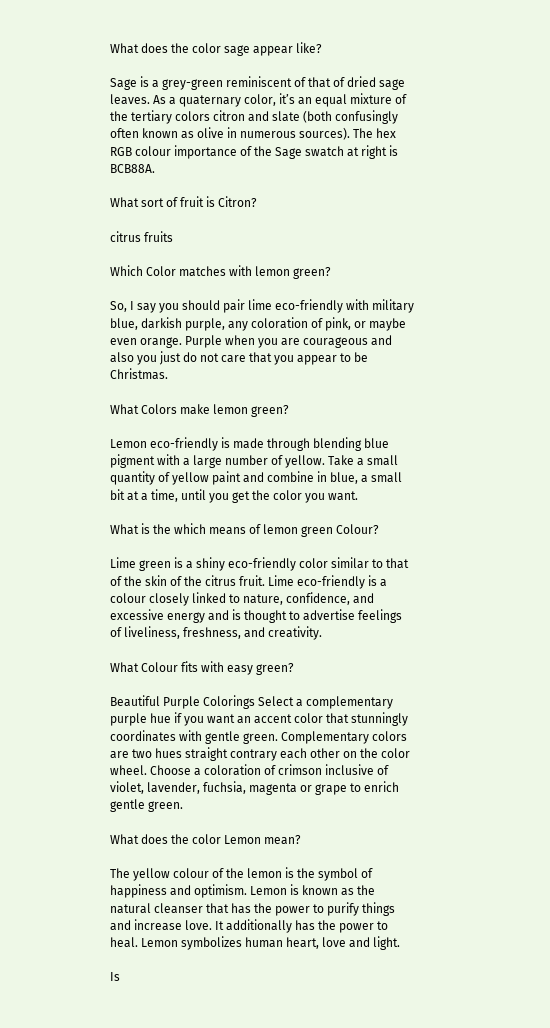What does the color sage appear like?

Sage is a grey-green reminiscent of that of dried sage leaves. As a quaternary color, it’s an equal mixture of the tertiary colors citron and slate (both confusingly often known as olive in numerous sources). The hex RGB colour importance of the Sage swatch at right is BCB88A.

What sort of fruit is Citron?

citrus fruits

Which Color matches with lemon green?

So, I say you should pair lime eco-friendly with military blue, darkish purple, any coloration of pink, or maybe even orange. Purple when you are courageous and also you just do not care that you appear to be Christmas.

What Colors make lemon green?

Lemon eco-friendly is made through blending blue pigment with a large number of yellow. Take a small quantity of yellow paint and combine in blue, a small bit at a time, until you get the color you want.

What is the which means of lemon green Colour?

Lime green is a shiny eco-friendly color similar to that of the skin of the citrus fruit. Lime eco-friendly is a colour closely linked to nature, confidence, and excessive energy and is thought to advertise feelings of liveliness, freshness, and creativity.

What Colour fits with easy green?

Beautiful Purple Colorings Select a complementary purple hue if you want an accent color that stunningly coordinates with gentle green. Complementary colors are two hues straight contrary each other on the color wheel. Choose a coloration of crimson inclusive of violet, lavender, fuchsia, magenta or grape to enrich gentle green.

What does the color Lemon mean?

The yellow colour of the lemon is the symbol of happiness and optimism. Lemon is known as the natural cleanser that has the power to purify things and increase love. It additionally has the power to heal. Lemon symbolizes human heart, love and light.

Is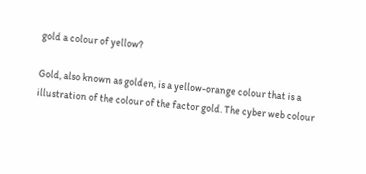gold a colour of yellow?

Gold, also known as golden, is a yellow-orange colour that is a illustration of the colour of the factor gold. The cyber web colour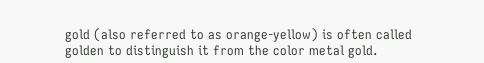gold (also referred to as orange-yellow) is often called golden to distinguish it from the color metal gold.